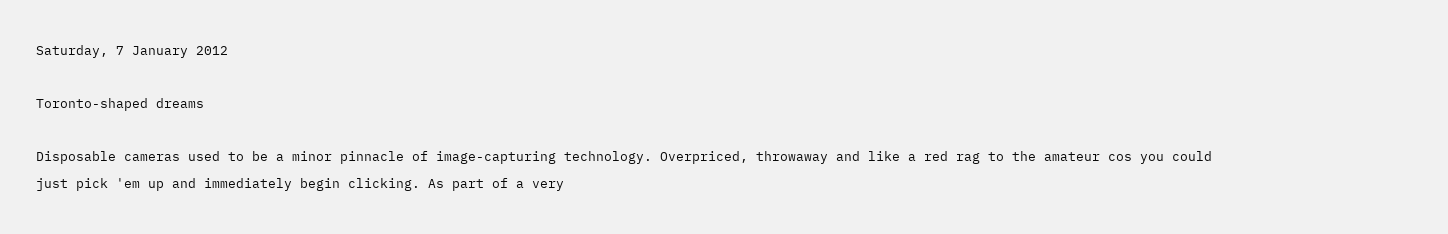Saturday, 7 January 2012

Toronto-shaped dreams

Disposable cameras used to be a minor pinnacle of image-capturing technology. Overpriced, throwaway and like a red rag to the amateur cos you could just pick 'em up and immediately begin clicking. As part of a very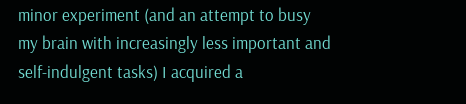minor experiment (and an attempt to busy my brain with increasingly less important and self-indulgent tasks) I acquired a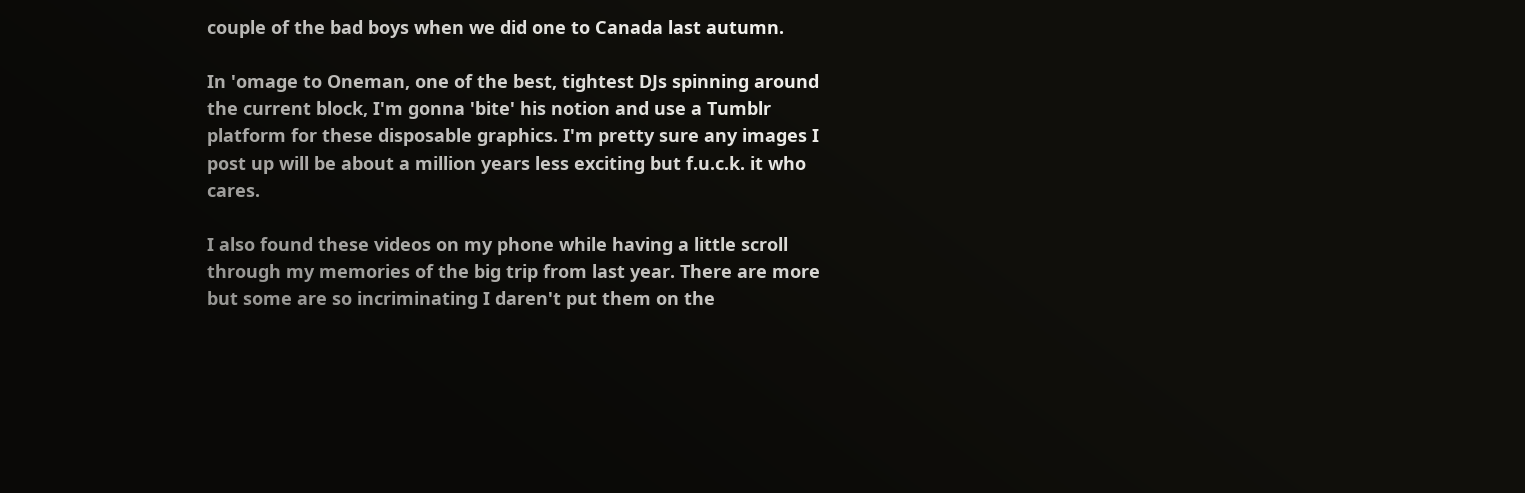couple of the bad boys when we did one to Canada last autumn.

In 'omage to Oneman, one of the best, tightest DJs spinning around the current block, I'm gonna 'bite' his notion and use a Tumblr platform for these disposable graphics. I'm pretty sure any images I post up will be about a million years less exciting but f.u.c.k. it who cares.

I also found these videos on my phone while having a little scroll through my memories of the big trip from last year. There are more but some are so incriminating I daren't put them on the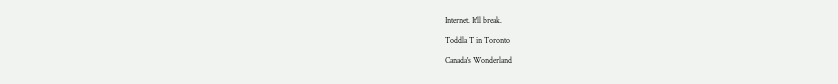Internet. It'll break.

Toddla T in Toronto

Canada's Wonderland